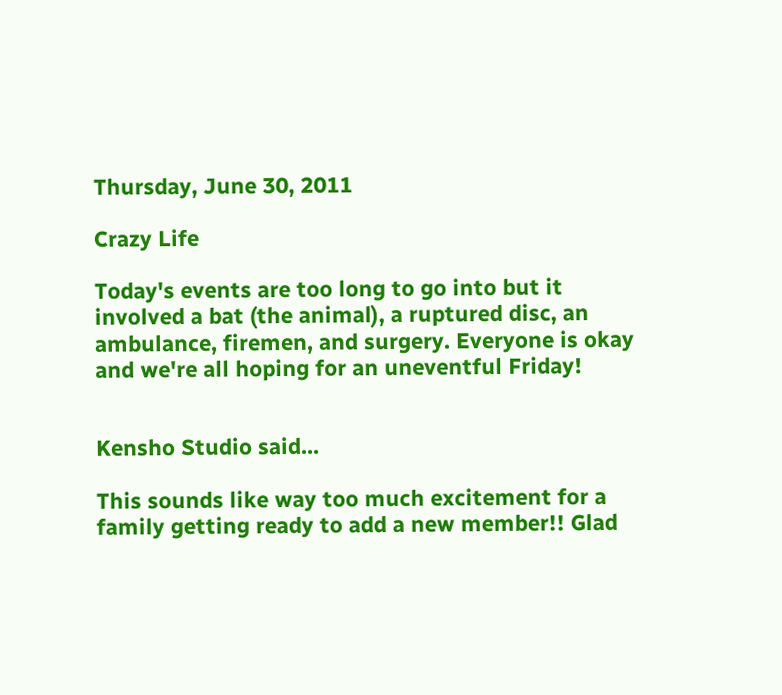Thursday, June 30, 2011

Crazy Life

Today's events are too long to go into but it involved a bat (the animal), a ruptured disc, an ambulance, firemen, and surgery. Everyone is okay and we're all hoping for an uneventful Friday!


Kensho Studio said...

This sounds like way too much excitement for a family getting ready to add a new member!! Glad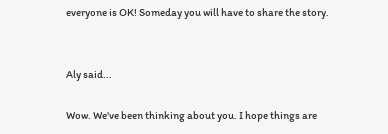everyone is OK! Someday you will have to share the story.


Aly said...

Wow. We've been thinking about you. I hope things are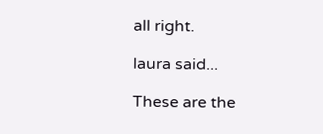all right.

laura said...

These are the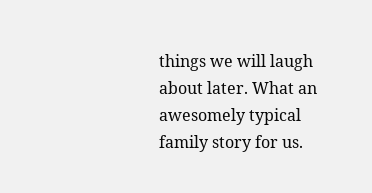things we will laugh about later. What an awesomely typical family story for us.